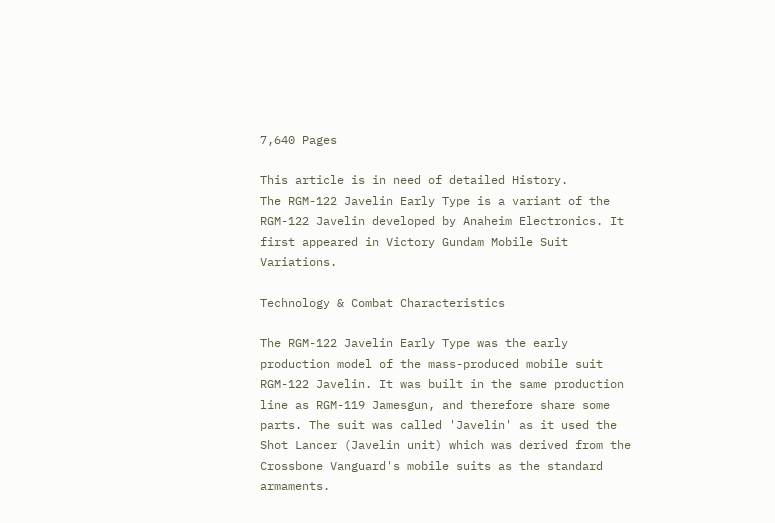7,640 Pages

This article is in need of detailed History.
The RGM-122 Javelin Early Type is a variant of the RGM-122 Javelin developed by Anaheim Electronics. It first appeared in Victory Gundam Mobile Suit Variations.

Technology & Combat Characteristics

The RGM-122 Javelin Early Type was the early production model of the mass-produced mobile suit RGM-122 Javelin. It was built in the same production line as RGM-119 Jamesgun, and therefore share some parts. The suit was called 'Javelin' as it used the Shot Lancer (Javelin unit) which was derived from the Crossbone Vanguard's mobile suits as the standard armaments.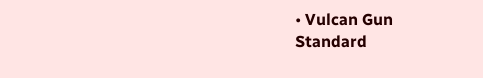• Vulcan Gun
Standard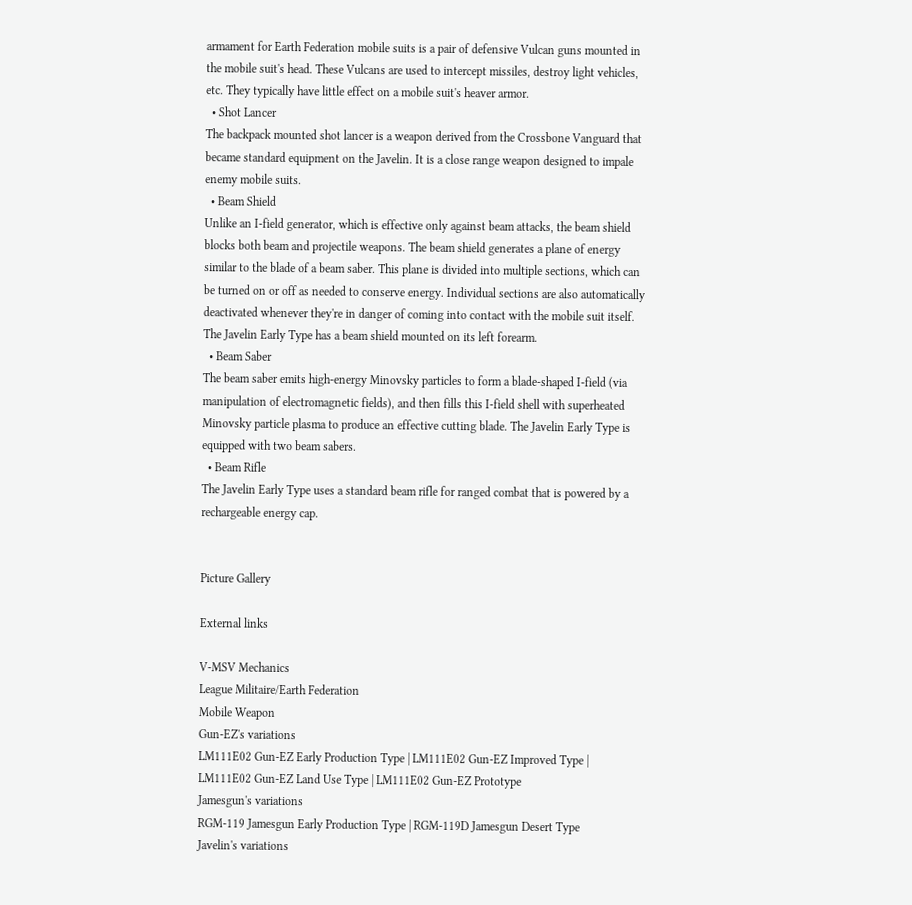armament for Earth Federation mobile suits is a pair of defensive Vulcan guns mounted in the mobile suit's head. These Vulcans are used to intercept missiles, destroy light vehicles, etc. They typically have little effect on a mobile suit's heaver armor.
  • Shot Lancer
The backpack mounted shot lancer is a weapon derived from the Crossbone Vanguard that became standard equipment on the Javelin. It is a close range weapon designed to impale enemy mobile suits.
  • Beam Shield
Unlike an I-field generator, which is effective only against beam attacks, the beam shield blocks both beam and projectile weapons. The beam shield generates a plane of energy similar to the blade of a beam saber. This plane is divided into multiple sections, which can be turned on or off as needed to conserve energy. Individual sections are also automatically deactivated whenever they're in danger of coming into contact with the mobile suit itself. The Javelin Early Type has a beam shield mounted on its left forearm.
  • Beam Saber
The beam saber emits high-energy Minovsky particles to form a blade-shaped I-field (via manipulation of electromagnetic fields), and then fills this I-field shell with superheated Minovsky particle plasma to produce an effective cutting blade. The Javelin Early Type is equipped with two beam sabers.
  • Beam Rifle
The Javelin Early Type uses a standard beam rifle for ranged combat that is powered by a rechargeable energy cap.


Picture Gallery

External links

V-MSV Mechanics
League Militaire/Earth Federation
Mobile Weapon
Gun-EZ's variations
LM111E02 Gun-EZ Early Production Type | LM111E02 Gun-EZ Improved Type | LM111E02 Gun-EZ Land Use Type | LM111E02 Gun-EZ Prototype
Jamesgun's variations
RGM-119 Jamesgun Early Production Type | RGM-119D Jamesgun Desert Type
Javelin's variations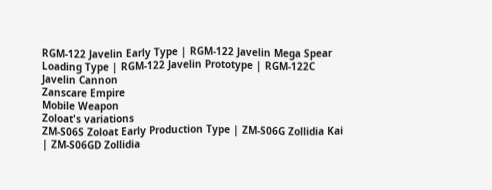RGM-122 Javelin Early Type | RGM-122 Javelin Mega Spear Loading Type | RGM-122 Javelin Prototype | RGM-122C Javelin Cannon
Zanscare Empire
Mobile Weapon
Zoloat's variations
ZM-S06S Zoloat Early Production Type | ZM-S06G Zollidia Kai | ZM-S06GD Zollidia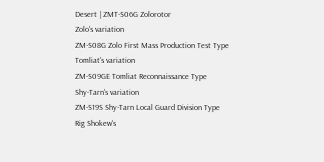Desert | ZMT-S06G Zolorotor
Zolo's variation
ZM-S08G Zolo First Mass Production Test Type
Tomliat's variation
ZM-S09GE Tomliat Reconnaissance Type
Shy-Tarn's variation
ZM-S19S Shy-Tarn Local Guard Division Type
Rig Shokew's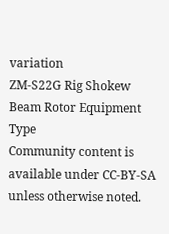variation
ZM-S22G Rig Shokew Beam Rotor Equipment Type
Community content is available under CC-BY-SA unless otherwise noted.